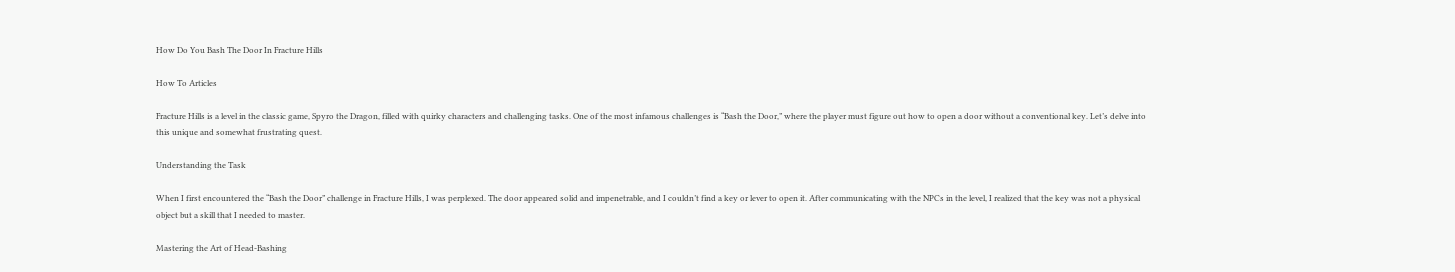How Do You Bash The Door In Fracture Hills

How To Articles

Fracture Hills is a level in the classic game, Spyro the Dragon, filled with quirky characters and challenging tasks. One of the most infamous challenges is “Bash the Door,” where the player must figure out how to open a door without a conventional key. Let’s delve into this unique and somewhat frustrating quest.

Understanding the Task

When I first encountered the “Bash the Door” challenge in Fracture Hills, I was perplexed. The door appeared solid and impenetrable, and I couldn’t find a key or lever to open it. After communicating with the NPCs in the level, I realized that the key was not a physical object but a skill that I needed to master.

Mastering the Art of Head-Bashing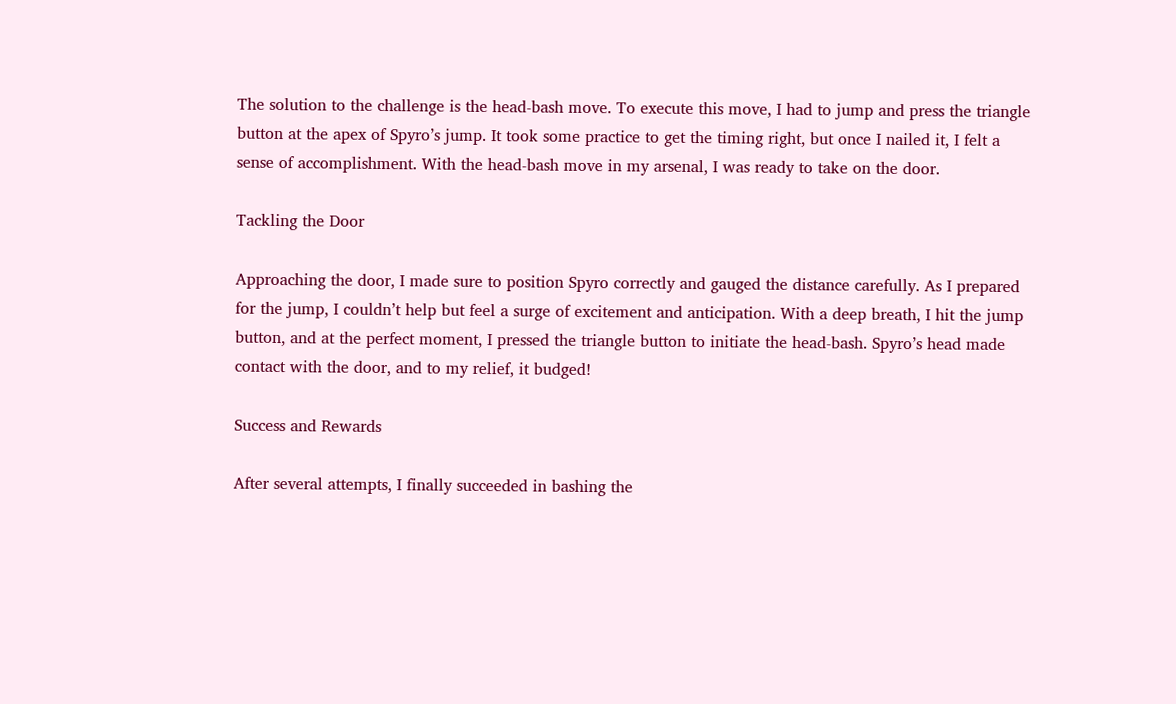The solution to the challenge is the head-bash move. To execute this move, I had to jump and press the triangle button at the apex of Spyro’s jump. It took some practice to get the timing right, but once I nailed it, I felt a sense of accomplishment. With the head-bash move in my arsenal, I was ready to take on the door.

Tackling the Door

Approaching the door, I made sure to position Spyro correctly and gauged the distance carefully. As I prepared for the jump, I couldn’t help but feel a surge of excitement and anticipation. With a deep breath, I hit the jump button, and at the perfect moment, I pressed the triangle button to initiate the head-bash. Spyro’s head made contact with the door, and to my relief, it budged!

Success and Rewards

After several attempts, I finally succeeded in bashing the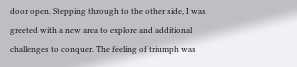door open. Stepping through to the other side, I was greeted with a new area to explore and additional challenges to conquer. The feeling of triumph was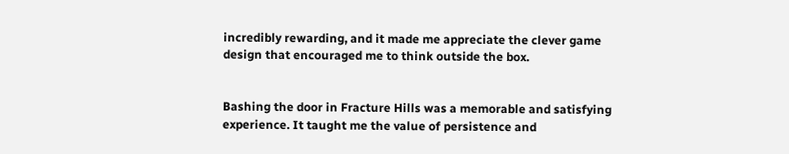incredibly rewarding, and it made me appreciate the clever game design that encouraged me to think outside the box.


Bashing the door in Fracture Hills was a memorable and satisfying experience. It taught me the value of persistence and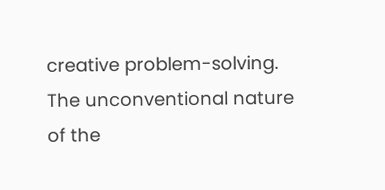creative problem-solving. The unconventional nature of the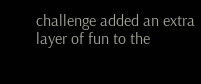challenge added an extra layer of fun to the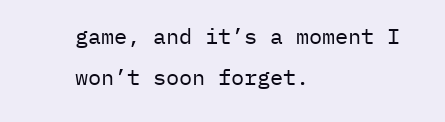game, and it’s a moment I won’t soon forget.